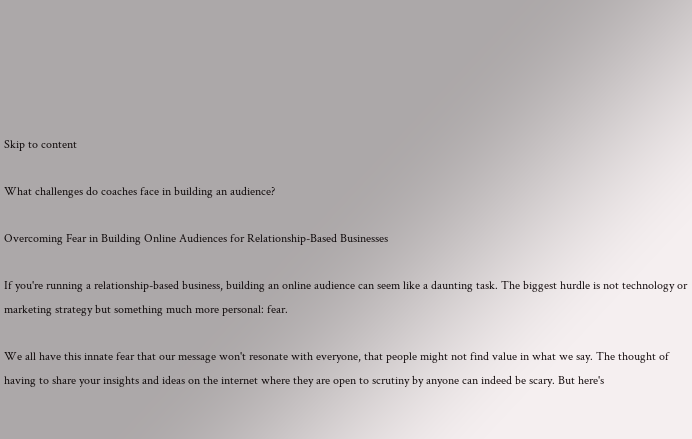Skip to content

What challenges do coaches face in building an audience?

Overcoming Fear in Building Online Audiences for Relationship-Based Businesses

If you're running a relationship-based business, building an online audience can seem like a daunting task. The biggest hurdle is not technology or marketing strategy but something much more personal: fear.

We all have this innate fear that our message won't resonate with everyone, that people might not find value in what we say. The thought of having to share your insights and ideas on the internet where they are open to scrutiny by anyone can indeed be scary. But here's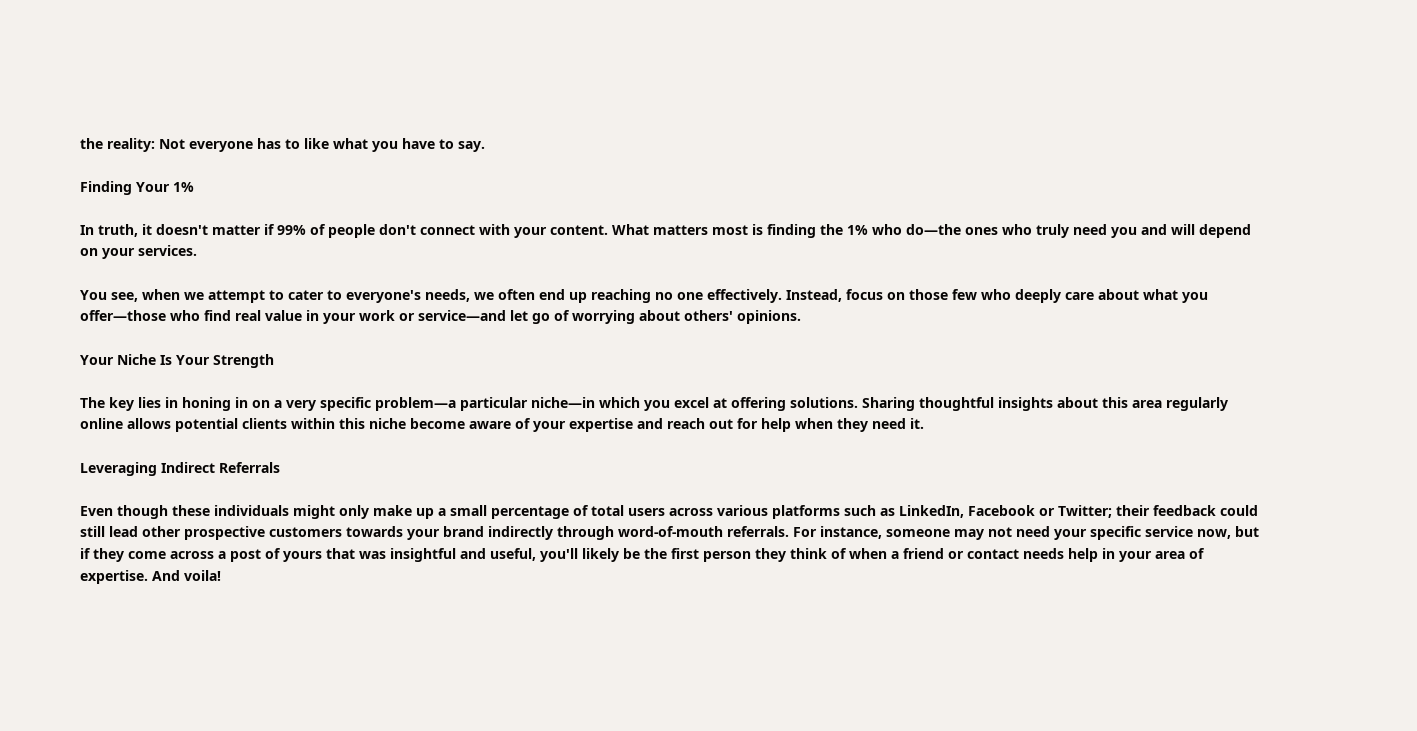the reality: Not everyone has to like what you have to say.

Finding Your 1%

In truth, it doesn't matter if 99% of people don't connect with your content. What matters most is finding the 1% who do—the ones who truly need you and will depend on your services.

You see, when we attempt to cater to everyone's needs, we often end up reaching no one effectively. Instead, focus on those few who deeply care about what you offer—those who find real value in your work or service—and let go of worrying about others' opinions.

Your Niche Is Your Strength

The key lies in honing in on a very specific problem—a particular niche—in which you excel at offering solutions. Sharing thoughtful insights about this area regularly online allows potential clients within this niche become aware of your expertise and reach out for help when they need it.

Leveraging Indirect Referrals

Even though these individuals might only make up a small percentage of total users across various platforms such as LinkedIn, Facebook or Twitter; their feedback could still lead other prospective customers towards your brand indirectly through word-of-mouth referrals. For instance, someone may not need your specific service now, but if they come across a post of yours that was insightful and useful, you'll likely be the first person they think of when a friend or contact needs help in your area of expertise. And voila!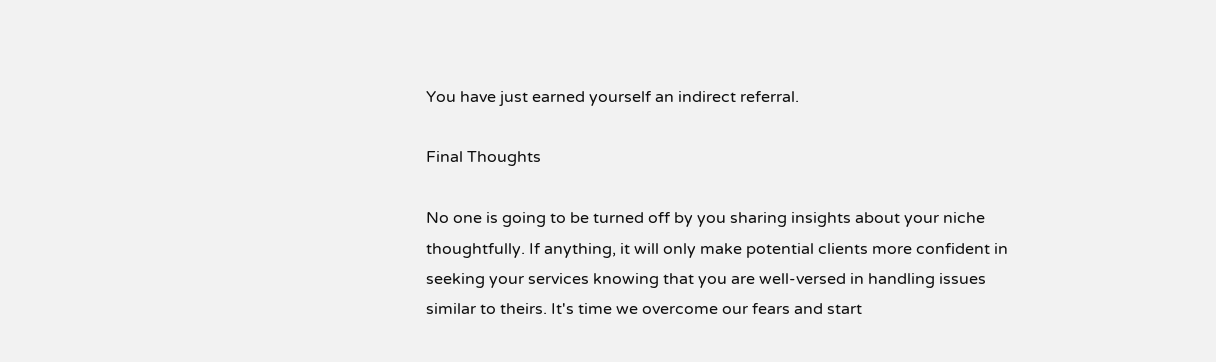You have just earned yourself an indirect referral.

Final Thoughts

No one is going to be turned off by you sharing insights about your niche thoughtfully. If anything, it will only make potential clients more confident in seeking your services knowing that you are well-versed in handling issues similar to theirs. It's time we overcome our fears and start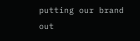putting our brand out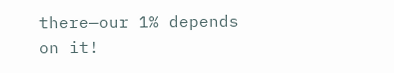there—our 1% depends on it!